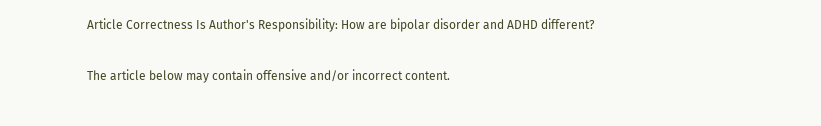Article Correctness Is Author's Responsibility: How are bipolar disorder and ADHD different?

The article below may contain offensive and/or incorrect content.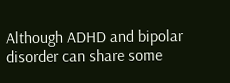Although ADHD and bipolar disorder can share some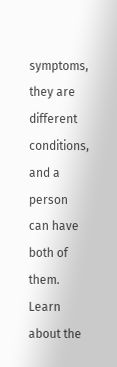symptoms, they are different conditions, and a person can have both of them. Learn about the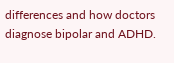differences and how doctors diagnose bipolar and ADHD.